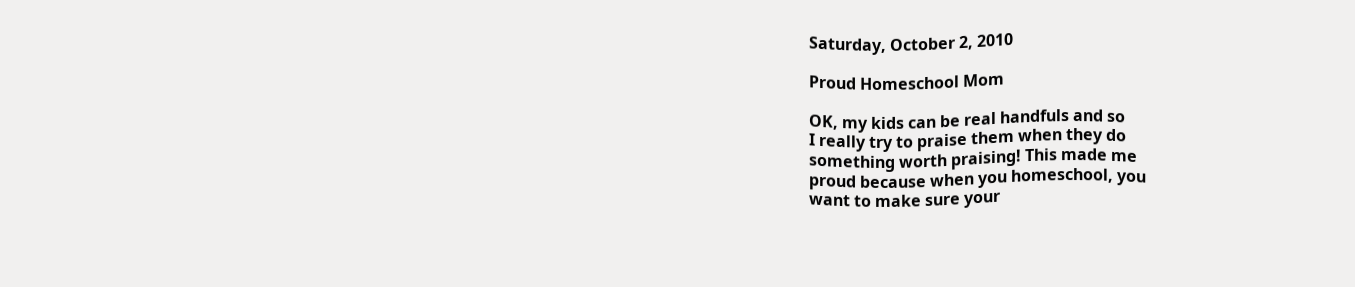Saturday, October 2, 2010

Proud Homeschool Mom

OK, my kids can be real handfuls and so
I really try to praise them when they do
something worth praising! This made me
proud because when you homeschool, you
want to make sure your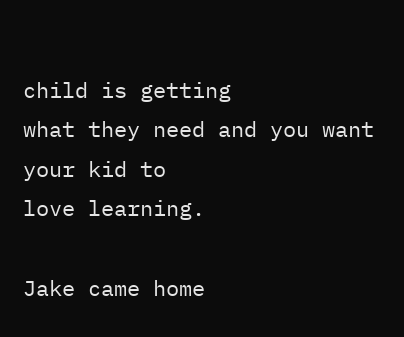child is getting
what they need and you want your kid to
love learning.

Jake came home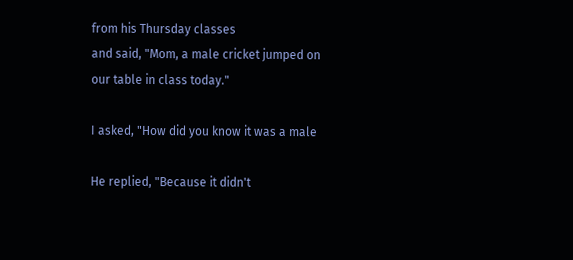from his Thursday classes
and said, "Mom, a male cricket jumped on
our table in class today."

I asked, "How did you know it was a male

He replied, "Because it didn't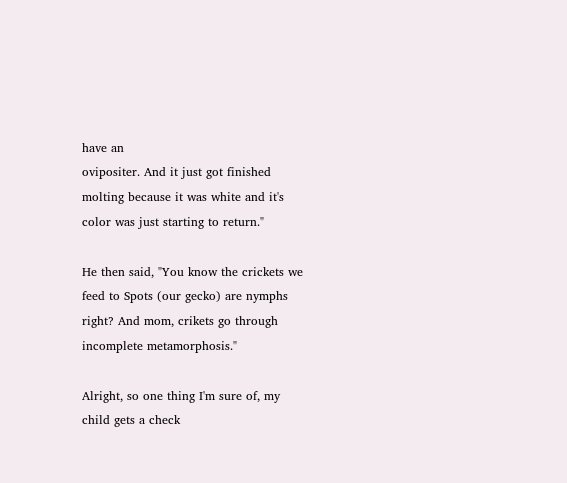have an
ovipositer. And it just got finished
molting because it was white and it's
color was just starting to return."

He then said, "You know the crickets we
feed to Spots (our gecko) are nymphs
right? And mom, crikets go through
incomplete metamorphosis."

Alright, so one thing I'm sure of, my
child gets a check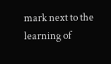mark next to the
learning of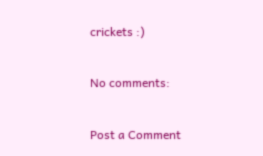crickets :)

No comments:

Post a Comment